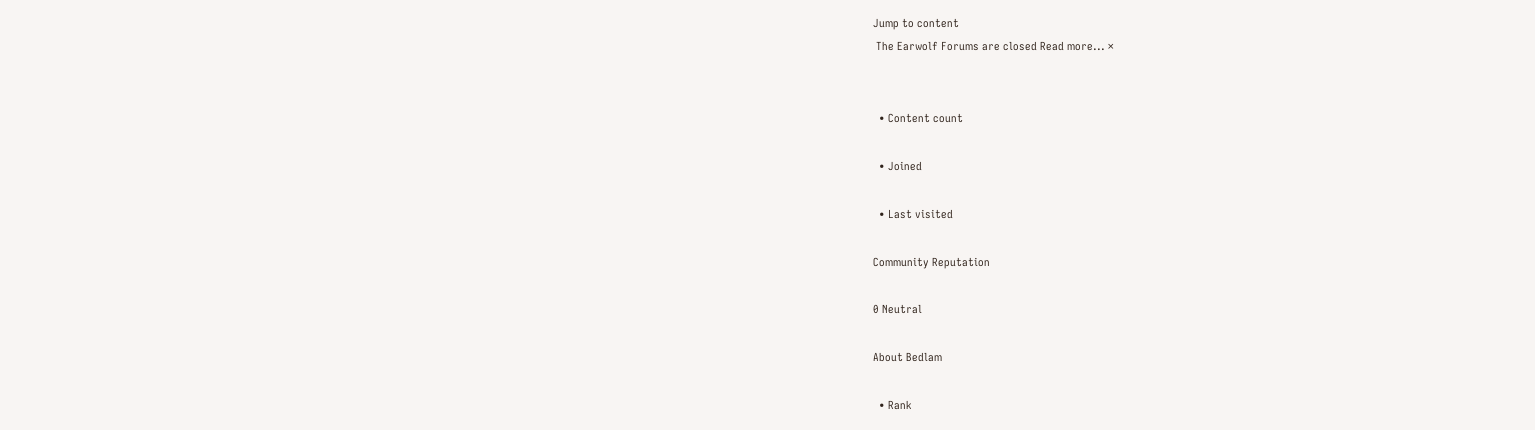Jump to content
 The Earwolf Forums are closed Read more... ×


  • Content count

  • Joined

  • Last visited

Community Reputation

0 Neutral

About Bedlam

  • Rank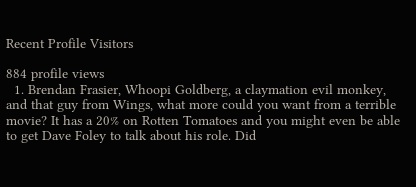Recent Profile Visitors

884 profile views
  1. Brendan Frasier, Whoopi Goldberg, a claymation evil monkey, and that guy from Wings, what more could you want from a terrible movie? It has a 20% on Rotten Tomatoes and you might even be able to get Dave Foley to talk about his role. Did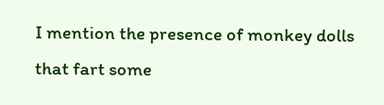I mention the presence of monkey dolls that fart some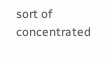sort of concentrated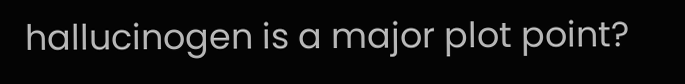hallucinogen is a major plot point?